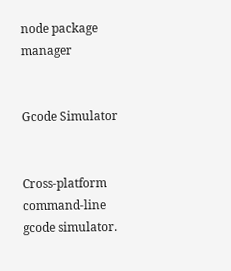node package manager


Gcode Simulator


Cross-platform command-line gcode simulator.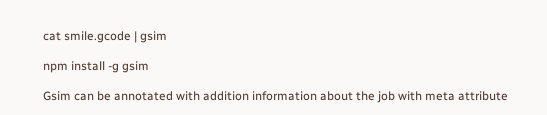cat smile.gcode | gsim

npm install -g gsim

Gsim can be annotated with addition information about the job with meta attribute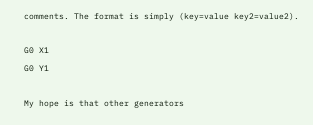comments. The format is simply (key=value key2=value2).

G0 X1
G0 Y1

My hope is that other generators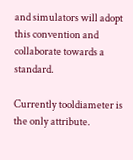and simulators will adopt this convention and collaborate towards a standard.

Currently tooldiameter is the only attribute.